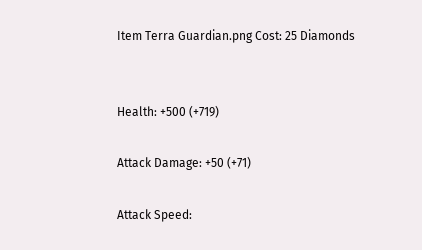Item Terra Guardian.png Cost: 25 Diamonds


Health: +500 (+719)

Attack Damage: +50 (+71)

Attack Speed: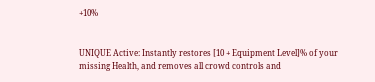+10%


UNIQUE Active: Instantly restores [10 + Equipment Level]% of your missing Health, and removes all crowd controls and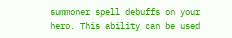summoner spell debuffs on your hero. This ability can be used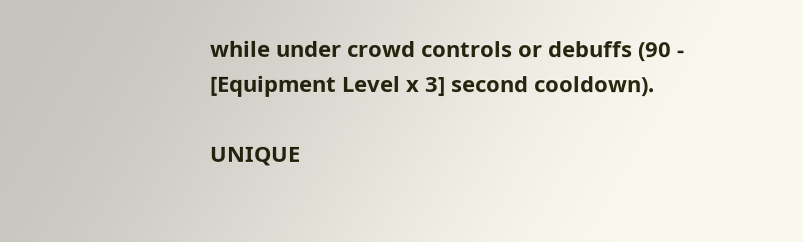while under crowd controls or debuffs (90 - [Equipment Level x 3] second cooldown).

UNIQUE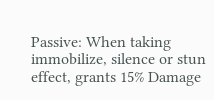Passive: When taking immobilize, silence or stun effect, grants 15% Damage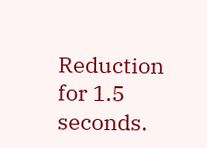Reduction for 1.5 seconds.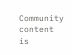Community content is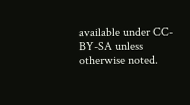available under CC-BY-SA unless otherwise noted.